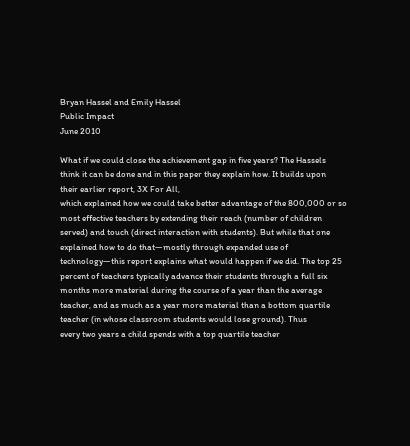Bryan Hassel and Emily Hassel
Public Impact
June 2010

What if we could close the achievement gap in five years? The Hassels
think it can be done and in this paper they explain how. It builds upon
their earlier report, 3X For All,
which explained how we could take better advantage of the 800,000 or so
most effective teachers by extending their reach (number of children
served) and touch (direct interaction with students). But while that one
explained how to do that—mostly through expanded use of
technology—this report explains what would happen if we did. The top 25
percent of teachers typically advance their students through a full six
months more material during the course of a year than the average
teacher, and as much as a year more material than a bottom quartile
teacher (in whose classroom students would lose ground). Thus
every two years a child spends with a top quartile teacher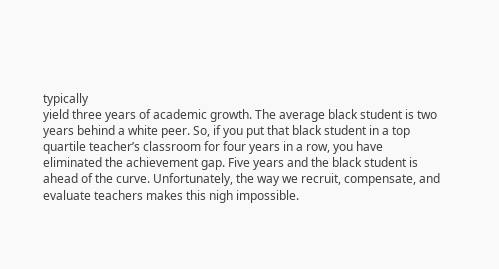typically
yield three years of academic growth. The average black student is two
years behind a white peer. So, if you put that black student in a top
quartile teacher’s classroom for four years in a row, you have
eliminated the achievement gap. Five years and the black student is
ahead of the curve. Unfortunately, the way we recruit, compensate, and
evaluate teachers makes this nigh impossible.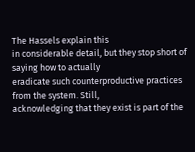The Hassels explain this
in considerable detail, but they stop short of saying how to actually
eradicate such counterproductive practices from the system. Still,
acknowledging that they exist is part of the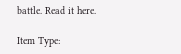battle. Read it here.

Item Type: